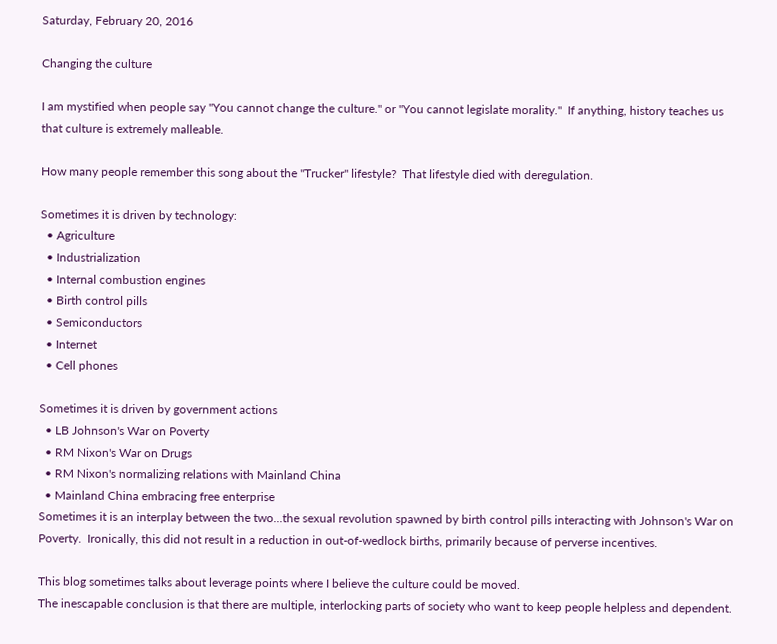Saturday, February 20, 2016

Changing the culture

I am mystified when people say "You cannot change the culture." or "You cannot legislate morality."  If anything, history teaches us that culture is extremely malleable.

How many people remember this song about the "Trucker" lifestyle?  That lifestyle died with deregulation.

Sometimes it is driven by technology:
  • Agriculture
  • Industrialization
  • Internal combustion engines
  • Birth control pills
  • Semiconductors
  • Internet
  • Cell phones

Sometimes it is driven by government actions
  • LB Johnson's War on Poverty
  • RM Nixon's War on Drugs
  • RM Nixon's normalizing relations with Mainland China
  • Mainland China embracing free enterprise
Sometimes it is an interplay between the two...the sexual revolution spawned by birth control pills interacting with Johnson's War on Poverty.  Ironically, this did not result in a reduction in out-of-wedlock births, primarily because of perverse incentives.

This blog sometimes talks about leverage points where I believe the culture could be moved.
The inescapable conclusion is that there are multiple, interlocking parts of society who want to keep people helpless and dependent.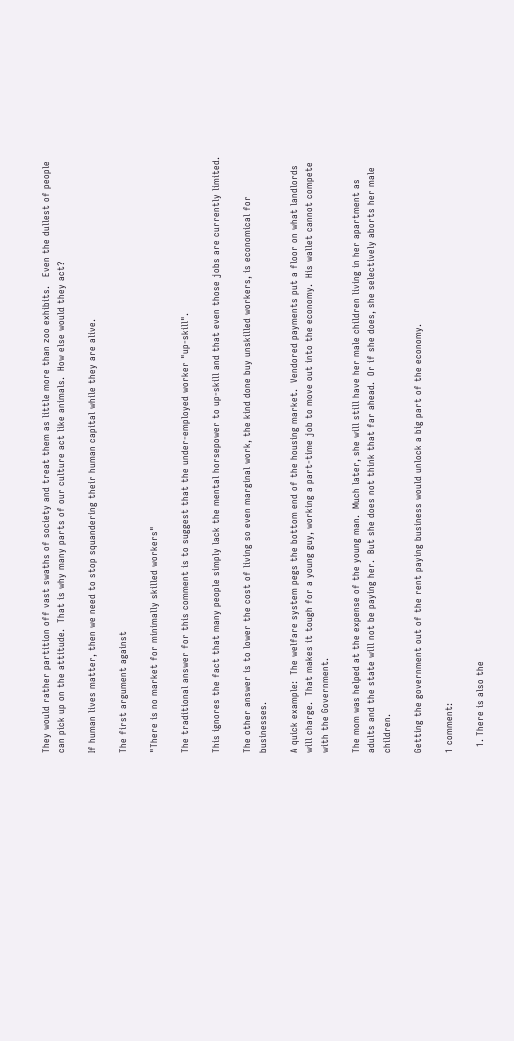They would rather partition off vast swaths of society and treat them as little more than zoo exhibits.   Even the dullest of people can pick up on the attitude.  That is why many parts of our culture act like animals.  How else would they act?

If human lives matter, then we need to stop squandering their human capital while they are alive.

The first argument against

"There is no market for minimally skilled workers"

The traditional answer for this comment is to suggest that the under-employed worker "up-skill".

This ignores the fact that many people simply lack the mental horsepower to up-skill and that even those jobs are currently limited.

The other answer is to lower the cost of living so even marginal work, the kind done buy unskilled workers, is economical for businesses.

A quick example:  The welfare system pegs the bottom end of the housing market.  Vendored payments put a floor on what landlords will charge.  That makes it tough for a young guy, working a part-time job to move out into the economy.  His wallet cannot compete with the Government.

The mom was helped at the expense of the young man.  Much later, she will still have her male children living in her apartment as adults and the state will not be paying her.  But she does not think that far ahead.  Or if she does, she selectively aborts her male children.

Getting the government out of the rent paying business would unlock a big part of the economy.

1 comment:

  1. There is also the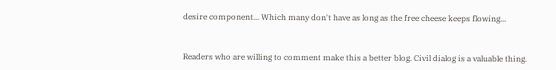desire component... Which many don't have as long as the free cheese keeps flowing...


Readers who are willing to comment make this a better blog. Civil dialog is a valuable thing.